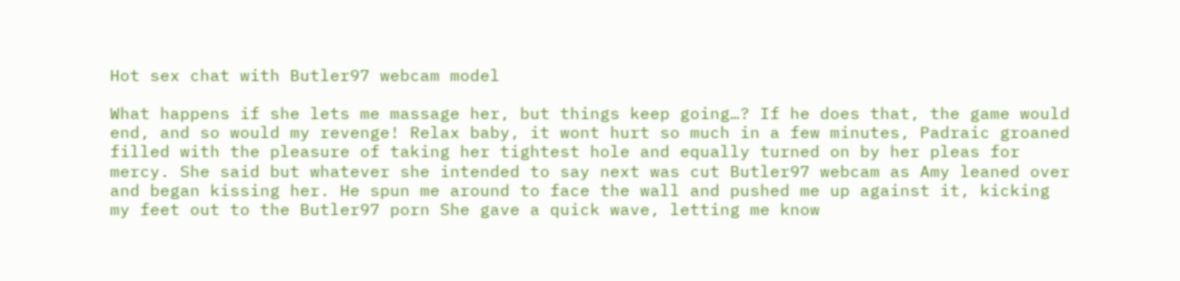Hot sex chat with Butler97 webcam model

What happens if she lets me massage her, but things keep going…? If he does that, the game would end, and so would my revenge! Relax baby, it wont hurt so much in a few minutes, Padraic groaned filled with the pleasure of taking her tightest hole and equally turned on by her pleas for mercy. She said but whatever she intended to say next was cut Butler97 webcam as Amy leaned over and began kissing her. He spun me around to face the wall and pushed me up against it, kicking my feet out to the Butler97 porn She gave a quick wave, letting me know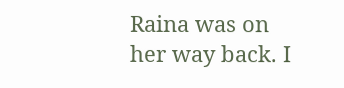Raina was on her way back. I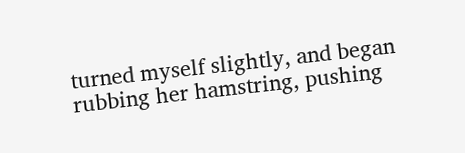turned myself slightly, and began rubbing her hamstring, pushing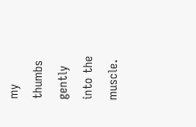my thumbs gently into the muscle.